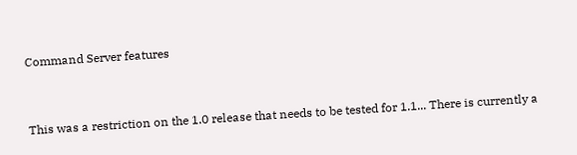Command Server features


This was a restriction on the 1.0 release that needs to be tested for 1.1... There is currently a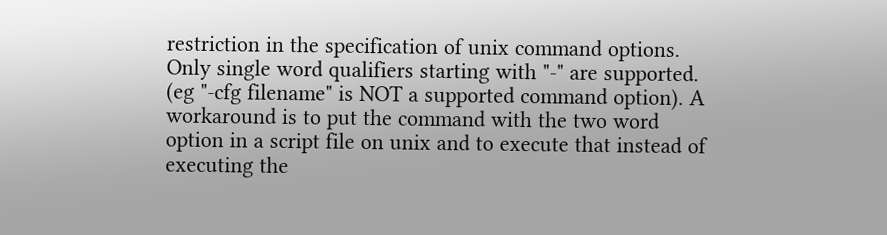restriction in the specification of unix command options. Only single word qualifiers starting with "-" are supported. (eg "-cfg filename" is NOT a supported command option). A workaround is to put the command with the two word option in a script file on unix and to execute that instead of executing the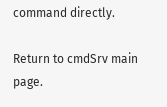command directly.

Return to cmdSrv main page.